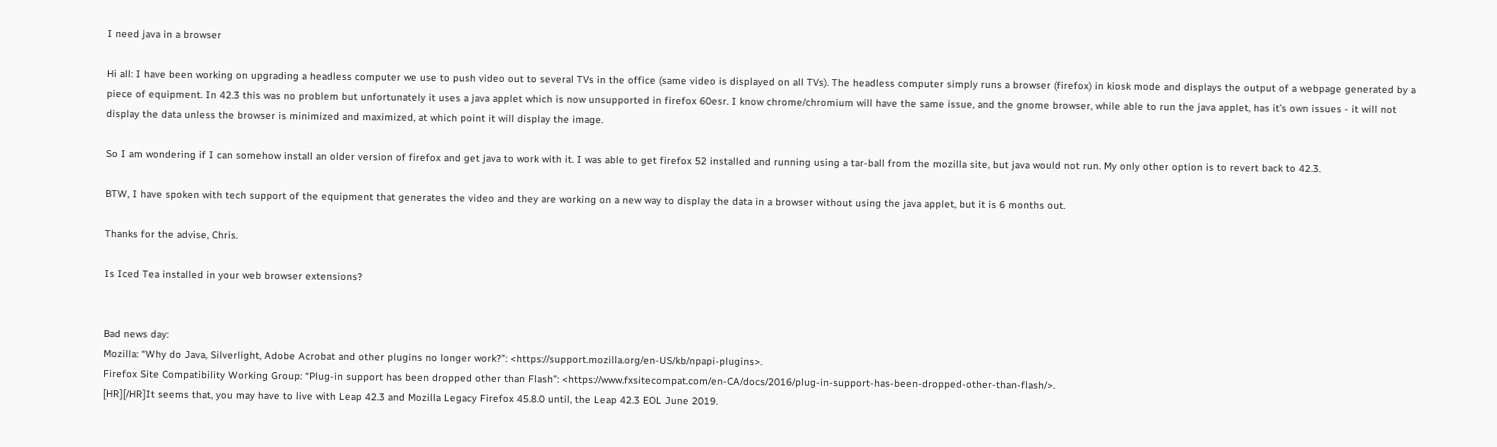I need java in a browser

Hi all: I have been working on upgrading a headless computer we use to push video out to several TVs in the office (same video is displayed on all TVs). The headless computer simply runs a browser (firefox) in kiosk mode and displays the output of a webpage generated by a piece of equipment. In 42.3 this was no problem but unfortunately it uses a java applet which is now unsupported in firefox 60esr. I know chrome/chromium will have the same issue, and the gnome browser, while able to run the java applet, has it’s own issues - it will not display the data unless the browser is minimized and maximized, at which point it will display the image.

So I am wondering if I can somehow install an older version of firefox and get java to work with it. I was able to get firefox 52 installed and running using a tar-ball from the mozilla site, but java would not run. My only other option is to revert back to 42.3.

BTW, I have spoken with tech support of the equipment that generates the video and they are working on a new way to display the data in a browser without using the java applet, but it is 6 months out.

Thanks for the advise, Chris.

Is Iced Tea installed in your web browser extensions?


Bad news day:
Mozilla: “Why do Java, Silverlight, Adobe Acrobat and other plugins no longer work?”: <https://support.mozilla.org/en-US/kb/npapi-plugins>.
Firefox Site Compatibility Working Group: “Plug-in support has been dropped other than Flash”: <https://www.fxsitecompat.com/en-CA/docs/2016/plug-in-support-has-been-dropped-other-than-flash/>.
[HR][/HR]It seems that, you may have to live with Leap 42.3 and Mozilla Legacy Firefox 45.8.0 until, the Leap 42.3 EOL June 2019.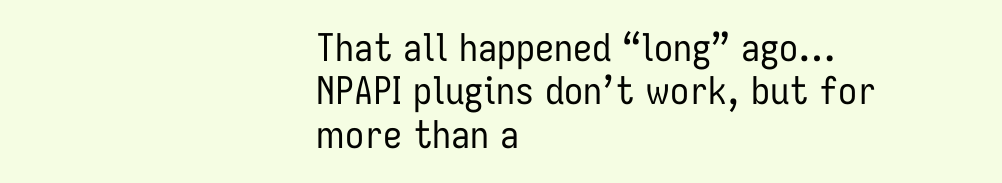That all happened “long” ago…
NPAPI plugins don’t work, but for more than a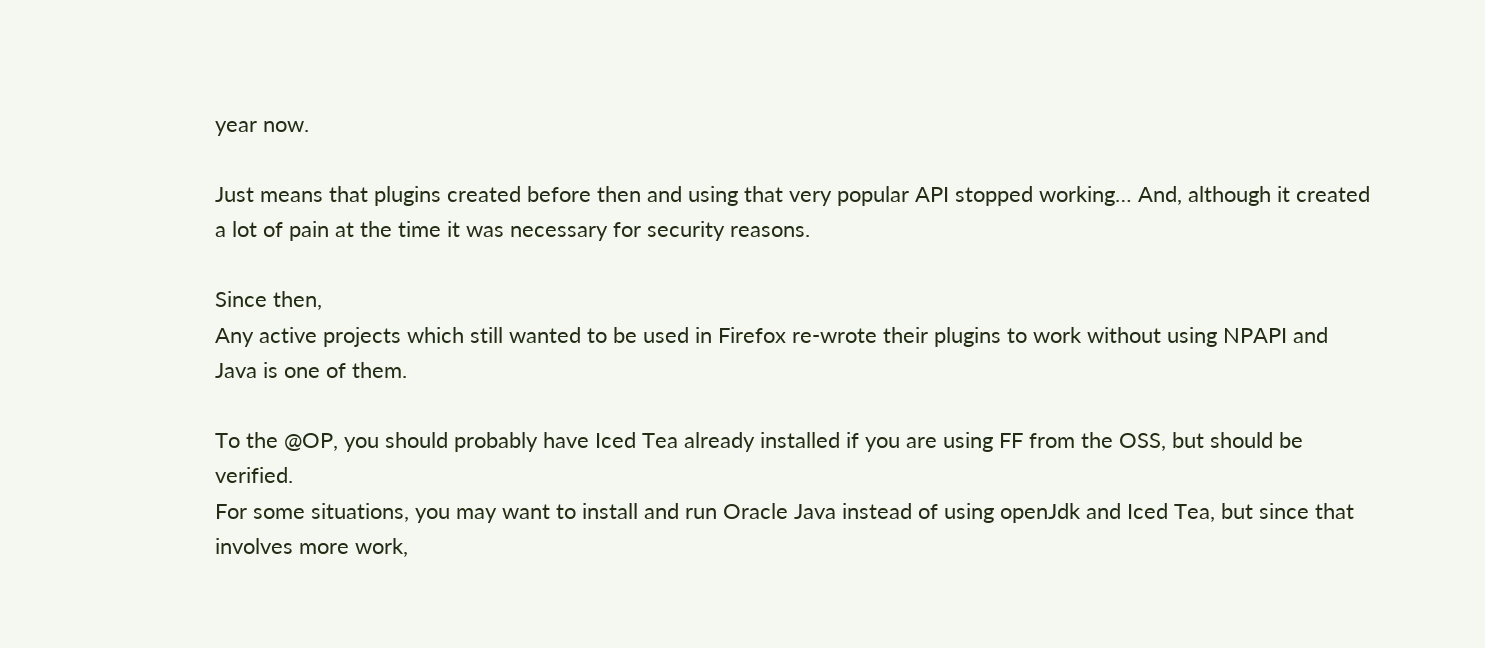year now.

Just means that plugins created before then and using that very popular API stopped working… And, although it created a lot of pain at the time it was necessary for security reasons.

Since then,
Any active projects which still wanted to be used in Firefox re-wrote their plugins to work without using NPAPI and Java is one of them.

To the @OP, you should probably have Iced Tea already installed if you are using FF from the OSS, but should be verified.
For some situations, you may want to install and run Oracle Java instead of using openJdk and Iced Tea, but since that involves more work,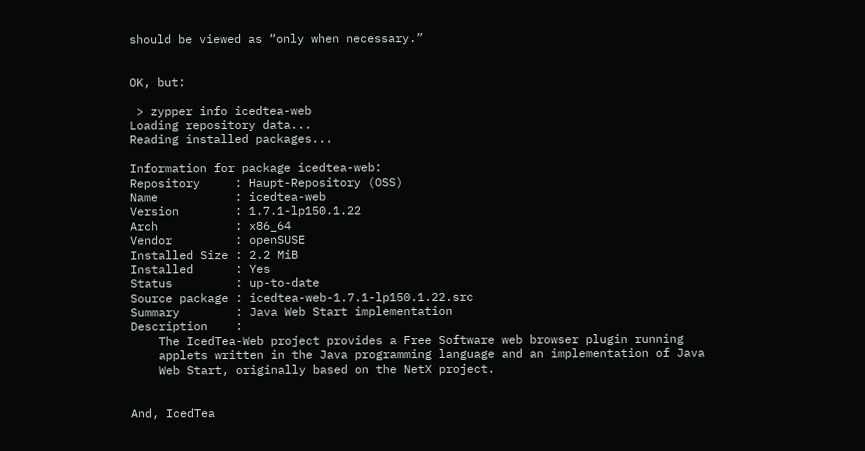should be viewed as “only when necessary.”


OK, but:

 > zypper info icedtea-web
Loading repository data...
Reading installed packages...

Information for package icedtea-web:
Repository     : Haupt-Repository (OSS)
Name           : icedtea-web
Version        : 1.7.1-lp150.1.22
Arch           : x86_64
Vendor         : openSUSE
Installed Size : 2.2 MiB
Installed      : Yes
Status         : up-to-date
Source package : icedtea-web-1.7.1-lp150.1.22.src
Summary        : Java Web Start implementation
Description    :
    The IcedTea-Web project provides a Free Software web browser plugin running
    applets written in the Java programming language and an implementation of Java
    Web Start, originally based on the NetX project.


And, IcedTea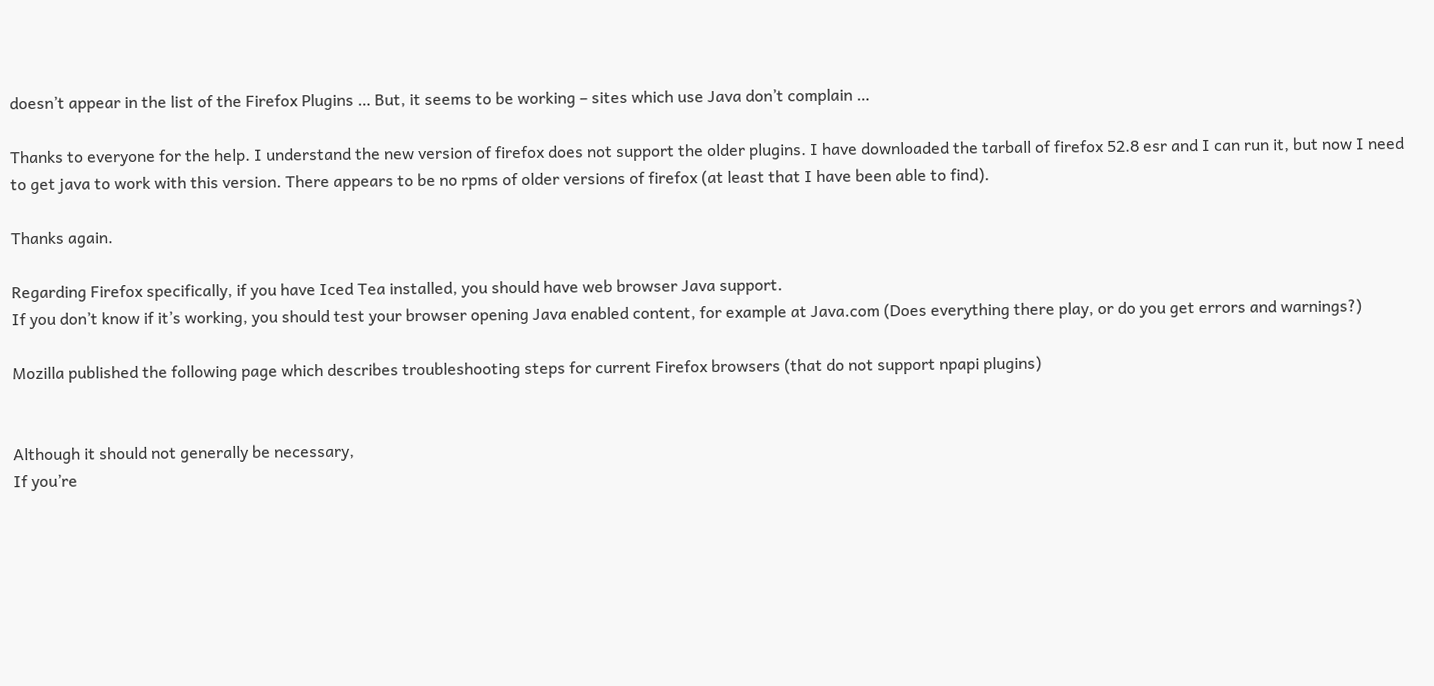doesn’t appear in the list of the Firefox Plugins … But, it seems to be working – sites which use Java don’t complain …

Thanks to everyone for the help. I understand the new version of firefox does not support the older plugins. I have downloaded the tarball of firefox 52.8 esr and I can run it, but now I need to get java to work with this version. There appears to be no rpms of older versions of firefox (at least that I have been able to find).

Thanks again.

Regarding Firefox specifically, if you have Iced Tea installed, you should have web browser Java support.
If you don’t know if it’s working, you should test your browser opening Java enabled content, for example at Java.com (Does everything there play, or do you get errors and warnings?)

Mozilla published the following page which describes troubleshooting steps for current Firefox browsers (that do not support npapi plugins)


Although it should not generally be necessary,
If you’re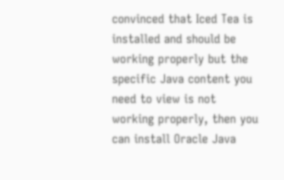convinced that Iced Tea is installed and should be working properly but the specific Java content you need to view is not working properly, then you can install Oracle Java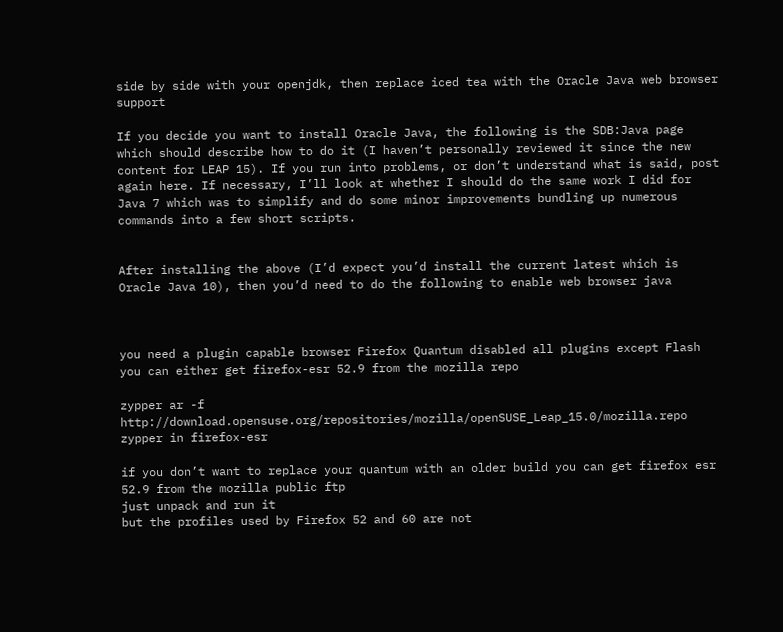side by side with your openjdk, then replace iced tea with the Oracle Java web browser support

If you decide you want to install Oracle Java, the following is the SDB:Java page which should describe how to do it (I haven’t personally reviewed it since the new content for LEAP 15). If you run into problems, or don’t understand what is said, post again here. If necessary, I’ll look at whether I should do the same work I did for Java 7 which was to simplify and do some minor improvements bundling up numerous commands into a few short scripts.


After installing the above (I’d expect you’d install the current latest which is Oracle Java 10), then you’d need to do the following to enable web browser java



you need a plugin capable browser Firefox Quantum disabled all plugins except Flash
you can either get firefox-esr 52.9 from the mozilla repo

zypper ar -f http://download.opensuse.org/repositories/mozilla/openSUSE_Leap_15.0/mozilla.repo
zypper in firefox-esr

if you don’t want to replace your quantum with an older build you can get firefox esr 52.9 from the mozilla public ftp
just unpack and run it
but the profiles used by Firefox 52 and 60 are not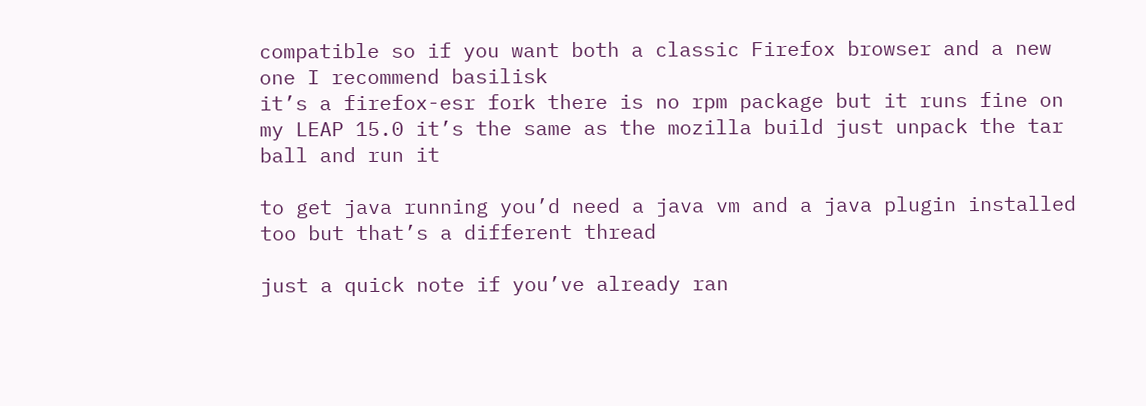compatible so if you want both a classic Firefox browser and a new one I recommend basilisk
it’s a firefox-esr fork there is no rpm package but it runs fine on my LEAP 15.0 it’s the same as the mozilla build just unpack the tar ball and run it

to get java running you’d need a java vm and a java plugin installed too but that’s a different thread

just a quick note if you’ve already ran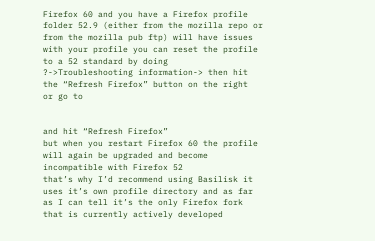Firefox 60 and you have a Firefox profile folder 52.9 (either from the mozilla repo or from the mozilla pub ftp) will have issues with your profile you can reset the profile to a 52 standard by doing
?->Troubleshooting information-> then hit the “Refresh Firefox” button on the right
or go to


and hit “Refresh Firefox”
but when you restart Firefox 60 the profile will again be upgraded and become incompatible with Firefox 52
that’s why I’d recommend using Basilisk it uses it’s own profile directory and as far as I can tell it’s the only Firefox fork that is currently actively developed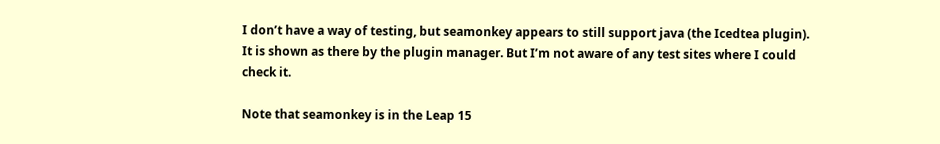I don’t have a way of testing, but seamonkey appears to still support java (the Icedtea plugin). It is shown as there by the plugin manager. But I’m not aware of any test sites where I could check it.

Note that seamonkey is in the Leap 15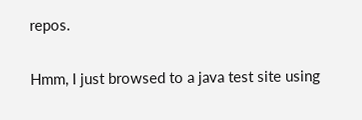repos.

Hmm, I just browsed to a java test site using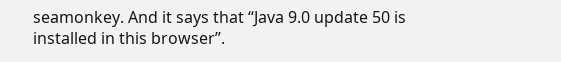seamonkey. And it says that “Java 9.0 update 50 is installed in this browser”.